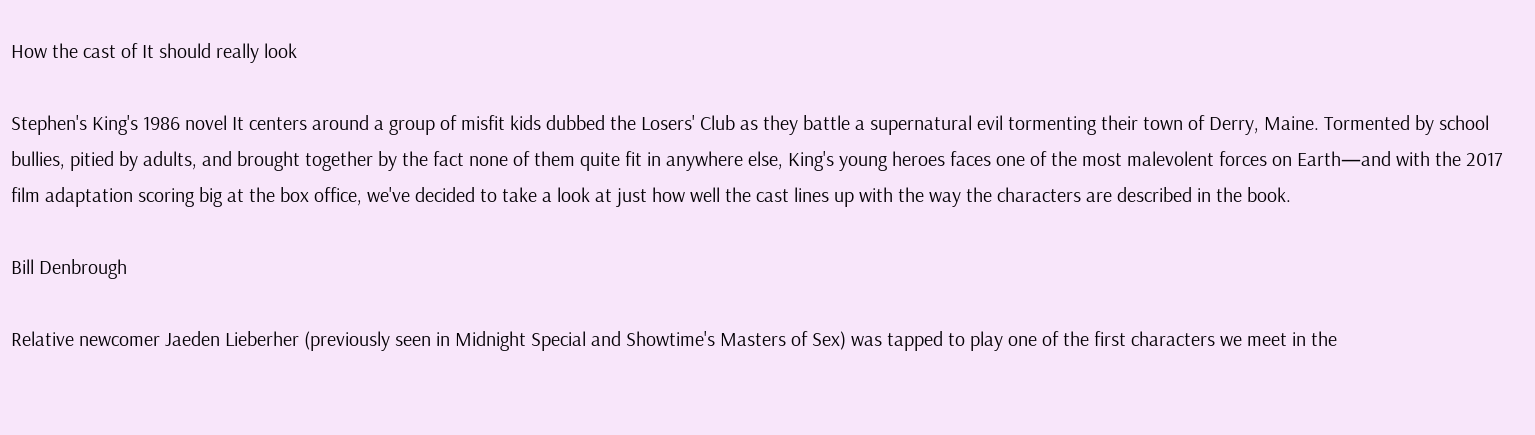How the cast of It should really look

Stephen's King's 1986 novel It centers around a group of misfit kids dubbed the Losers' Club as they battle a supernatural evil tormenting their town of Derry, Maine. Tormented by school bullies, pitied by adults, and brought together by the fact none of them quite fit in anywhere else, King's young heroes faces one of the most malevolent forces on Earth—and with the 2017 film adaptation scoring big at the box office, we've decided to take a look at just how well the cast lines up with the way the characters are described in the book.

Bill Denbrough

Relative newcomer Jaeden Lieberher (previously seen in Midnight Special and Showtime's Masters of Sex) was tapped to play one of the first characters we meet in the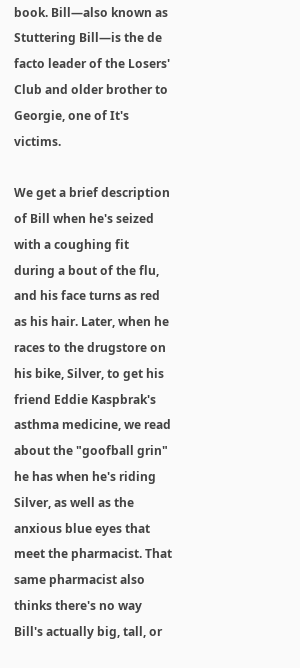book. Bill—also known as Stuttering Bill—is the de facto leader of the Losers' Club and older brother to Georgie, one of It's victims.

We get a brief description of Bill when he's seized with a coughing fit during a bout of the flu, and his face turns as red as his hair. Later, when he races to the drugstore on his bike, Silver, to get his friend Eddie Kaspbrak's asthma medicine, we read about the "goofball grin" he has when he's riding Silver, as well as the anxious blue eyes that meet the pharmacist. That same pharmacist also thinks there's no way Bill's actually big, tall, or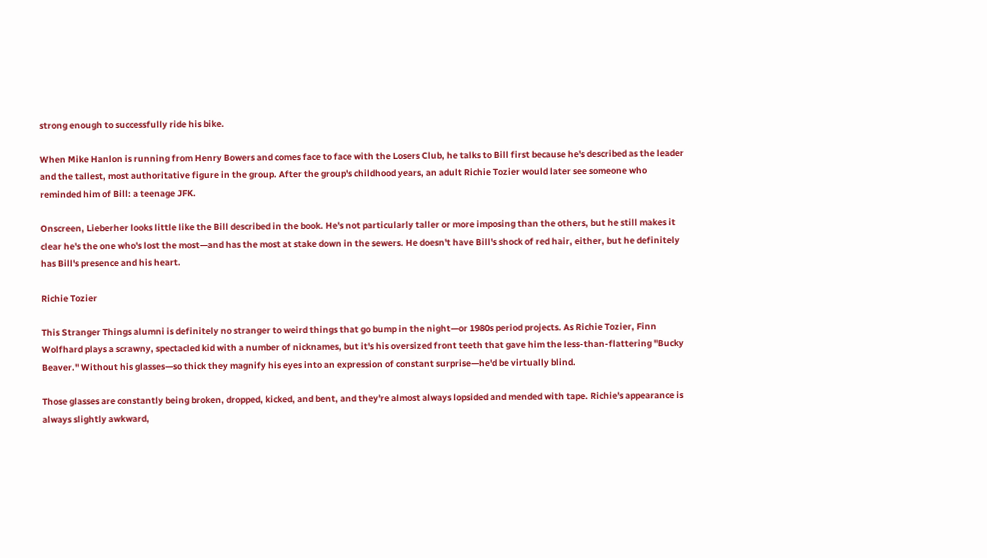strong enough to successfully ride his bike.

When Mike Hanlon is running from Henry Bowers and comes face to face with the Losers Club, he talks to Bill first because he's described as the leader and the tallest, most authoritative figure in the group. After the group's childhood years, an adult Richie Tozier would later see someone who reminded him of Bill: a teenage JFK.

Onscreen, Lieberher looks little like the Bill described in the book. He's not particularly taller or more imposing than the others, but he still makes it clear he's the one who's lost the most—and has the most at stake down in the sewers. He doesn't have Bill's shock of red hair, either, but he definitely has Bill's presence and his heart.

Richie Tozier

This Stranger Things alumni is definitely no stranger to weird things that go bump in the night—or 1980s period projects. As Richie Tozier, Finn Wolfhard plays a scrawny, spectacled kid with a number of nicknames, but it's his oversized front teeth that gave him the less-than-flattering "Bucky Beaver." Without his glasses—so thick they magnify his eyes into an expression of constant surprise—he'd be virtually blind.

Those glasses are constantly being broken, dropped, kicked, and bent, and they're almost always lopsided and mended with tape. Richie's appearance is always slightly awkward,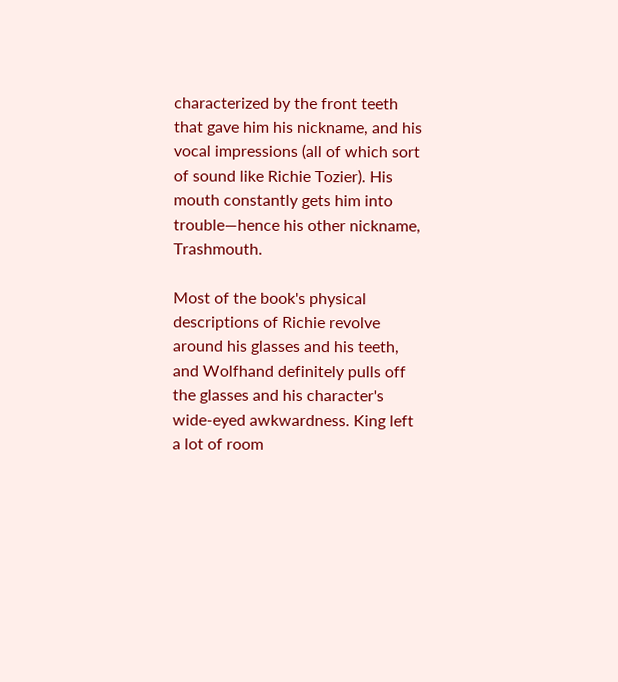characterized by the front teeth that gave him his nickname, and his vocal impressions (all of which sort of sound like Richie Tozier). His mouth constantly gets him into trouble—hence his other nickname, Trashmouth.

Most of the book's physical descriptions of Richie revolve around his glasses and his teeth, and Wolfhand definitely pulls off the glasses and his character's wide-eyed awkwardness. King left a lot of room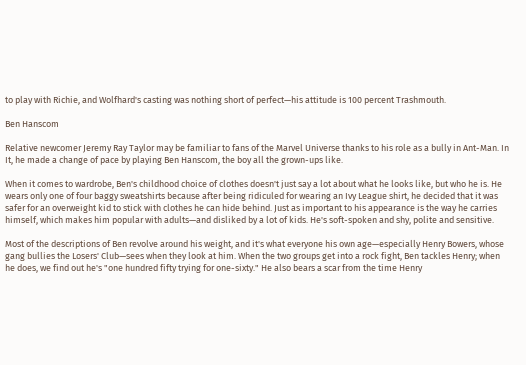to play with Richie, and Wolfhard's casting was nothing short of perfect—his attitude is 100 percent Trashmouth.

Ben Hanscom

Relative newcomer Jeremy Ray Taylor may be familiar to fans of the Marvel Universe thanks to his role as a bully in Ant-Man. In It, he made a change of pace by playing Ben Hanscom, the boy all the grown-ups like.

When it comes to wardrobe, Ben's childhood choice of clothes doesn't just say a lot about what he looks like, but who he is. He wears only one of four baggy sweatshirts because after being ridiculed for wearing an Ivy League shirt, he decided that it was safer for an overweight kid to stick with clothes he can hide behind. Just as important to his appearance is the way he carries himself, which makes him popular with adults—and disliked by a lot of kids. He's soft-spoken and shy, polite and sensitive.

Most of the descriptions of Ben revolve around his weight, and it's what everyone his own age—especially Henry Bowers, whose gang bullies the Losers' Club—sees when they look at him. When the two groups get into a rock fight, Ben tackles Henry; when he does, we find out he's "one hundred fifty trying for one-sixty." He also bears a scar from the time Henry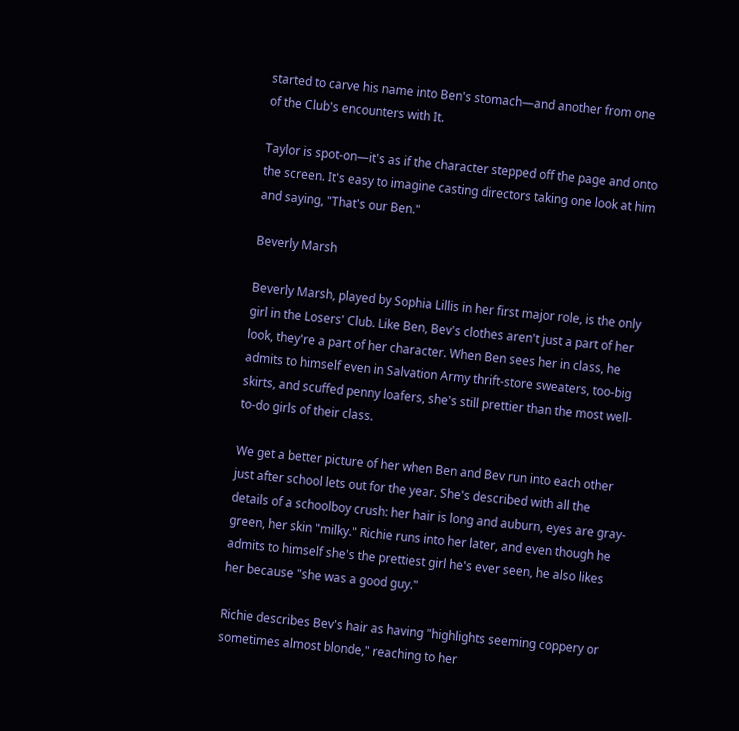started to carve his name into Ben's stomach—and another from one of the Club's encounters with It.

Taylor is spot-on—it's as if the character stepped off the page and onto the screen. It's easy to imagine casting directors taking one look at him and saying, "That's our Ben."

Beverly Marsh

Beverly Marsh, played by Sophia Lillis in her first major role, is the only girl in the Losers' Club. Like Ben, Bev's clothes aren't just a part of her look, they're a part of her character. When Ben sees her in class, he admits to himself even in Salvation Army thrift-store sweaters, too-big skirts, and scuffed penny loafers, she's still prettier than the most well-to-do girls of their class.

We get a better picture of her when Ben and Bev run into each other just after school lets out for the year. She's described with all the details of a schoolboy crush: her hair is long and auburn, eyes are gray-green, her skin "milky." Richie runs into her later, and even though he admits to himself she's the prettiest girl he's ever seen, he also likes her because "she was a good guy."

Richie describes Bev's hair as having "highlights seeming coppery or sometimes almost blonde," reaching to her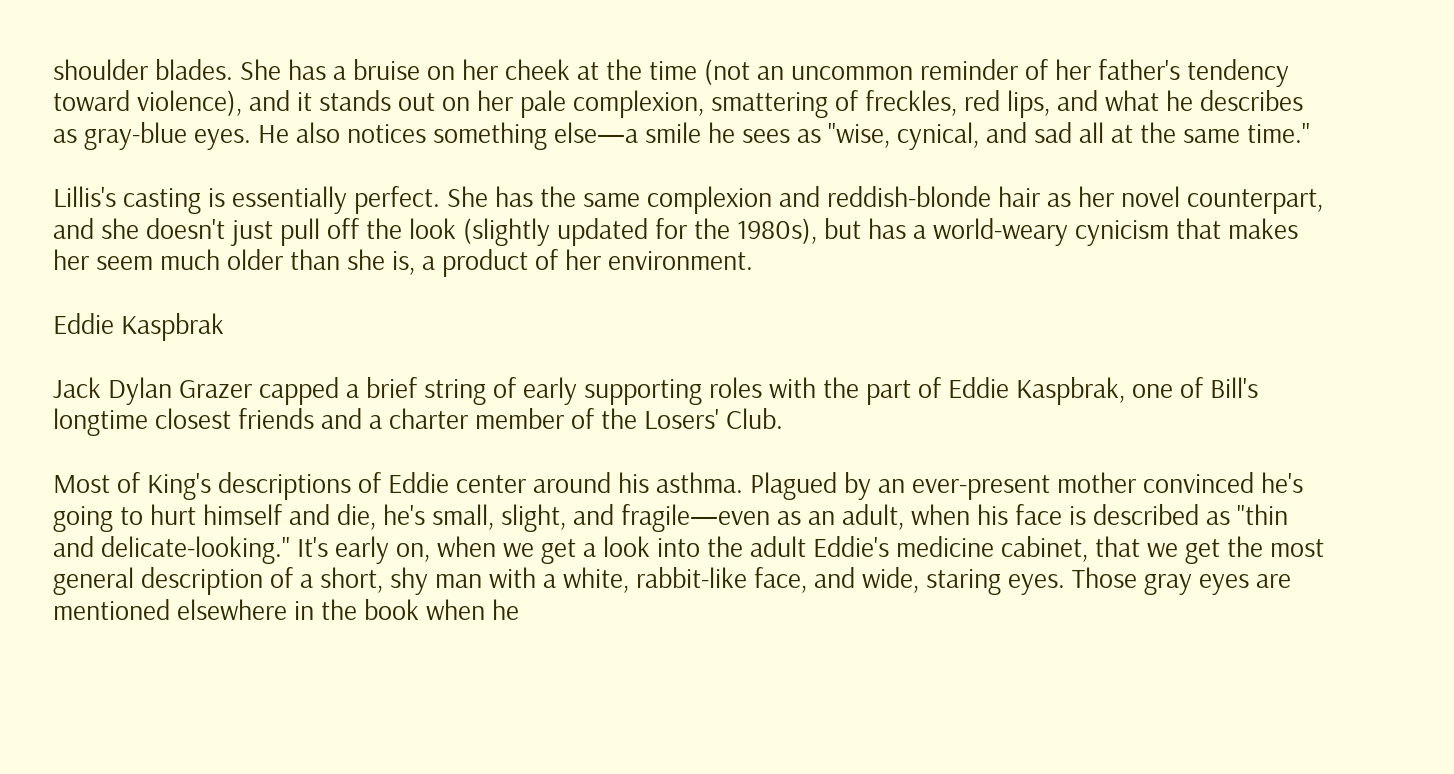shoulder blades. She has a bruise on her cheek at the time (not an uncommon reminder of her father's tendency toward violence), and it stands out on her pale complexion, smattering of freckles, red lips, and what he describes as gray-blue eyes. He also notices something else—a smile he sees as "wise, cynical, and sad all at the same time."

Lillis's casting is essentially perfect. She has the same complexion and reddish-blonde hair as her novel counterpart, and she doesn't just pull off the look (slightly updated for the 1980s), but has a world-weary cynicism that makes her seem much older than she is, a product of her environment.

Eddie Kaspbrak

Jack Dylan Grazer capped a brief string of early supporting roles with the part of Eddie Kaspbrak, one of Bill's longtime closest friends and a charter member of the Losers' Club.

Most of King's descriptions of Eddie center around his asthma. Plagued by an ever-present mother convinced he's going to hurt himself and die, he's small, slight, and fragile—even as an adult, when his face is described as "thin and delicate-looking." It's early on, when we get a look into the adult Eddie's medicine cabinet, that we get the most general description of a short, shy man with a white, rabbit-like face, and wide, staring eyes. Those gray eyes are mentioned elsewhere in the book when he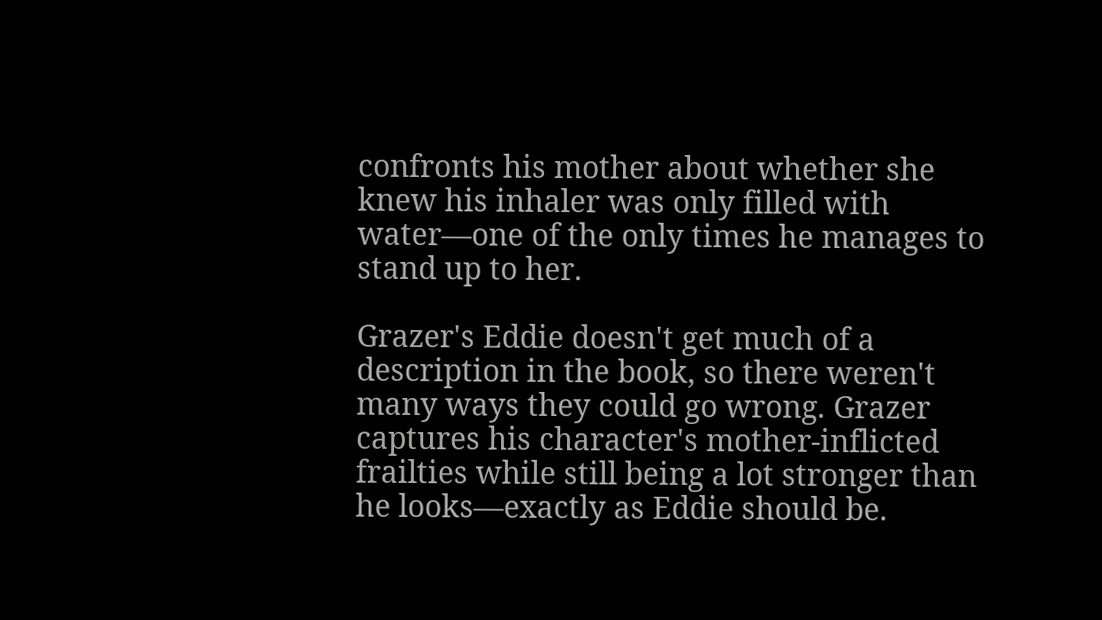confronts his mother about whether she knew his inhaler was only filled with water—one of the only times he manages to stand up to her.

Grazer's Eddie doesn't get much of a description in the book, so there weren't many ways they could go wrong. Grazer captures his character's mother-inflicted frailties while still being a lot stronger than he looks—exactly as Eddie should be.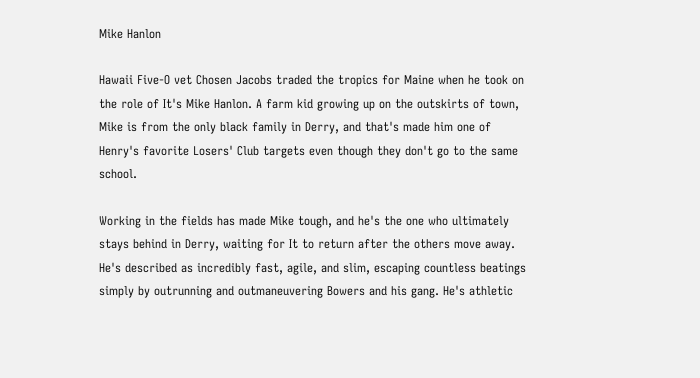Mike Hanlon

Hawaii Five-O vet Chosen Jacobs traded the tropics for Maine when he took on the role of It's Mike Hanlon. A farm kid growing up on the outskirts of town, Mike is from the only black family in Derry, and that's made him one of Henry's favorite Losers' Club targets even though they don't go to the same school.

Working in the fields has made Mike tough, and he's the one who ultimately stays behind in Derry, waiting for It to return after the others move away. He's described as incredibly fast, agile, and slim, escaping countless beatings simply by outrunning and outmaneuvering Bowers and his gang. He's athletic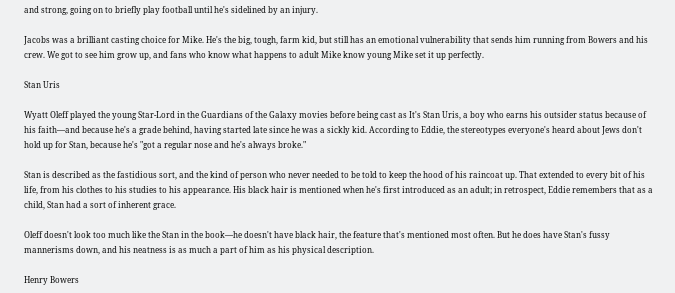and strong, going on to briefly play football until he's sidelined by an injury.

Jacobs was a brilliant casting choice for Mike. He's the big, tough, farm kid, but still has an emotional vulnerability that sends him running from Bowers and his crew. We got to see him grow up, and fans who know what happens to adult Mike know young Mike set it up perfectly.

Stan Uris

Wyatt Oleff played the young Star-Lord in the Guardians of the Galaxy movies before being cast as It's Stan Uris, a boy who earns his outsider status because of his faith—and because he's a grade behind, having started late since he was a sickly kid. According to Eddie, the stereotypes everyone's heard about Jews don't hold up for Stan, because he's "got a regular nose and he's always broke."

Stan is described as the fastidious sort, and the kind of person who never needed to be told to keep the hood of his raincoat up. That extended to every bit of his life, from his clothes to his studies to his appearance. His black hair is mentioned when he's first introduced as an adult; in retrospect, Eddie remembers that as a child, Stan had a sort of inherent grace.

Oleff doesn't look too much like the Stan in the book—he doesn't have black hair, the feature that's mentioned most often. But he does have Stan's fussy mannerisms down, and his neatness is as much a part of him as his physical description.

Henry Bowers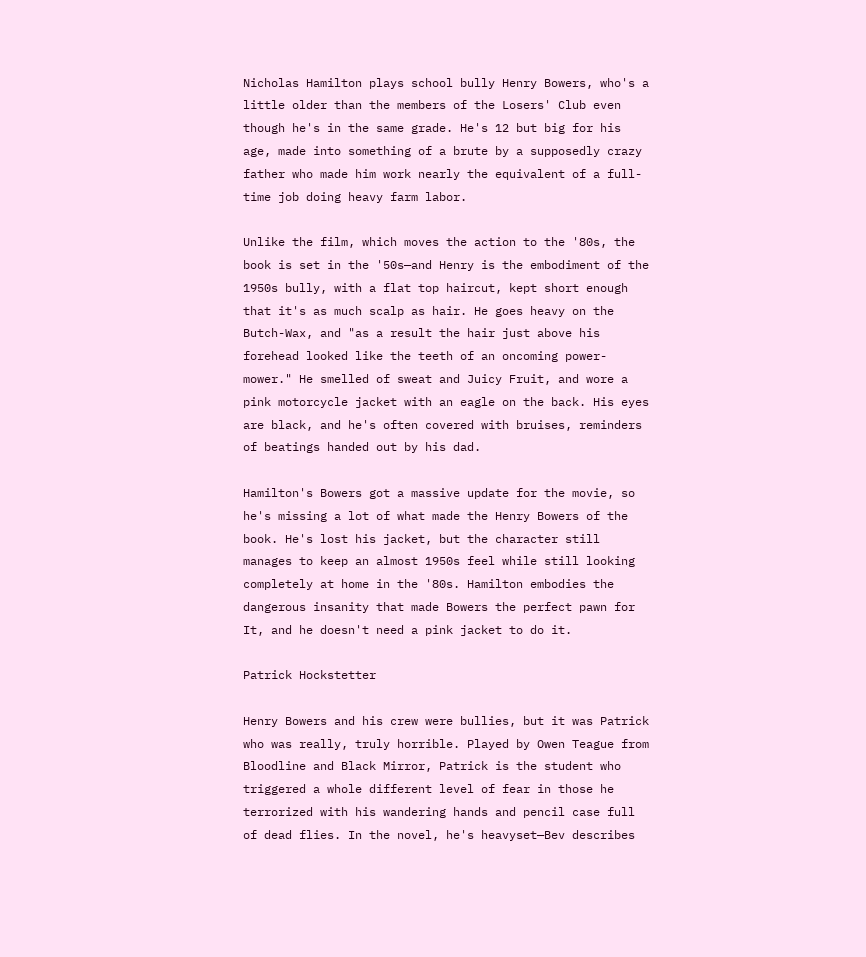Nicholas Hamilton plays school bully Henry Bowers, who's a little older than the members of the Losers' Club even though he's in the same grade. He's 12 but big for his age, made into something of a brute by a supposedly crazy father who made him work nearly the equivalent of a full-time job doing heavy farm labor.

Unlike the film, which moves the action to the '80s, the book is set in the '50s—and Henry is the embodiment of the 1950s bully, with a flat top haircut, kept short enough that it's as much scalp as hair. He goes heavy on the Butch-Wax, and "as a result the hair just above his forehead looked like the teeth of an oncoming power-mower." He smelled of sweat and Juicy Fruit, and wore a pink motorcycle jacket with an eagle on the back. His eyes are black, and he's often covered with bruises, reminders of beatings handed out by his dad.

Hamilton's Bowers got a massive update for the movie, so he's missing a lot of what made the Henry Bowers of the book. He's lost his jacket, but the character still manages to keep an almost 1950s feel while still looking completely at home in the '80s. Hamilton embodies the dangerous insanity that made Bowers the perfect pawn for It, and he doesn't need a pink jacket to do it.

Patrick Hockstetter

Henry Bowers and his crew were bullies, but it was Patrick who was really, truly horrible. Played by Owen Teague from Bloodline and Black Mirror, Patrick is the student who triggered a whole different level of fear in those he terrorized with his wandering hands and pencil case full of dead flies. In the novel, he's heavyset—Bev describes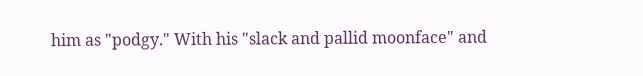him as "podgy." With his "slack and pallid moonface" and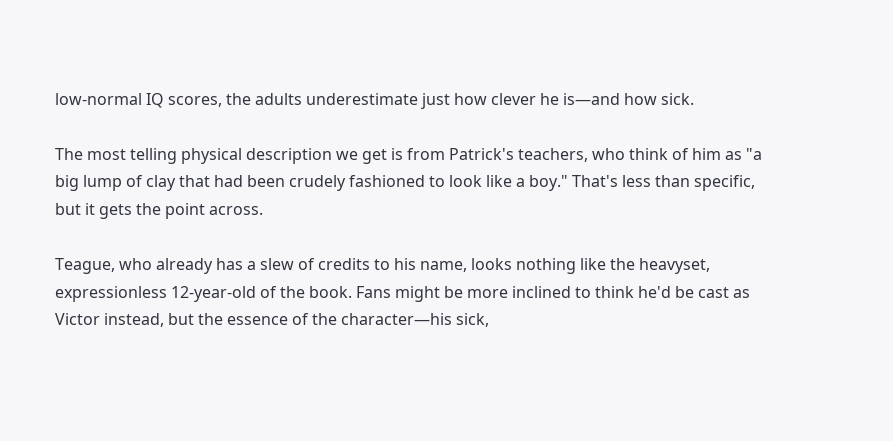low-normal IQ scores, the adults underestimate just how clever he is—and how sick.

The most telling physical description we get is from Patrick's teachers, who think of him as "a big lump of clay that had been crudely fashioned to look like a boy." That's less than specific, but it gets the point across.

Teague, who already has a slew of credits to his name, looks nothing like the heavyset, expressionless 12-year-old of the book. Fans might be more inclined to think he'd be cast as Victor instead, but the essence of the character—his sick,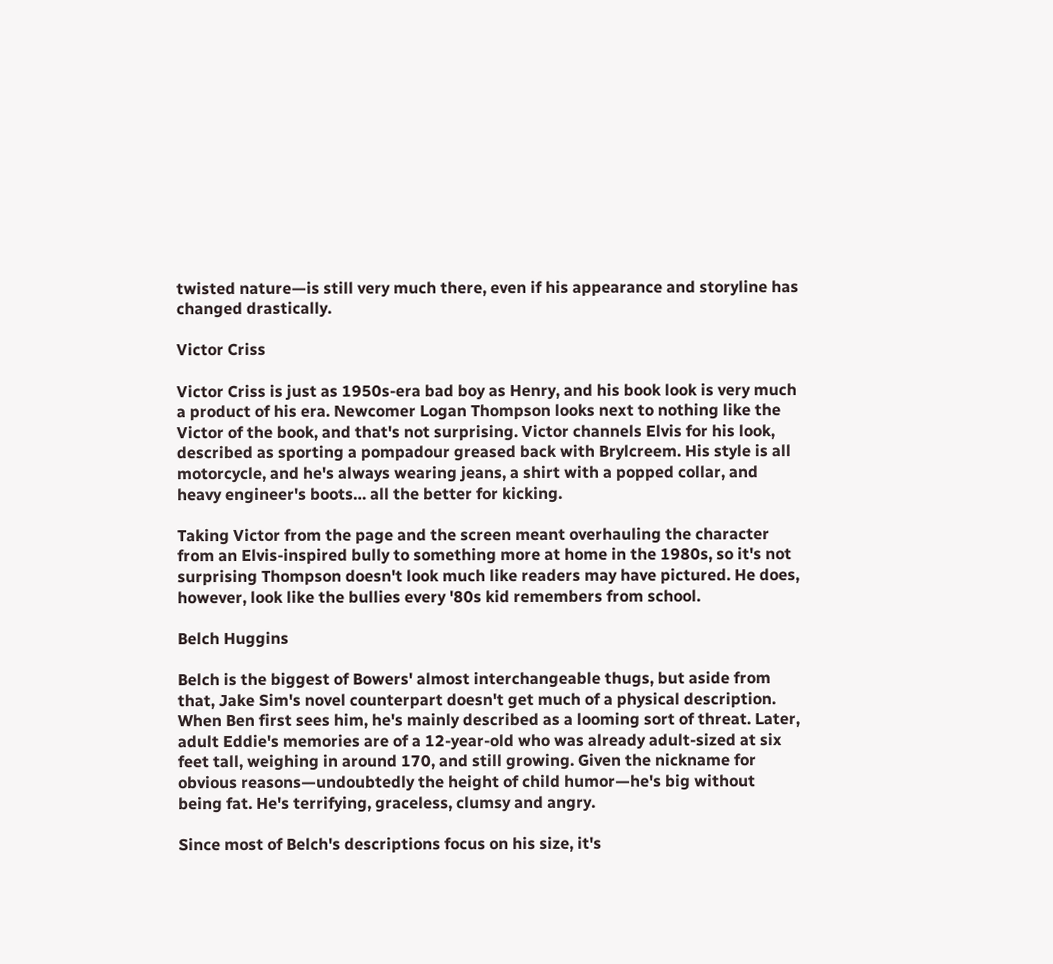twisted nature—is still very much there, even if his appearance and storyline has changed drastically.

Victor Criss

Victor Criss is just as 1950s-era bad boy as Henry, and his book look is very much a product of his era. Newcomer Logan Thompson looks next to nothing like the Victor of the book, and that's not surprising. Victor channels Elvis for his look, described as sporting a pompadour greased back with Brylcreem. His style is all motorcycle, and he's always wearing jeans, a shirt with a popped collar, and heavy engineer's boots… all the better for kicking.

Taking Victor from the page and the screen meant overhauling the character from an Elvis-inspired bully to something more at home in the 1980s, so it's not surprising Thompson doesn't look much like readers may have pictured. He does, however, look like the bullies every '80s kid remembers from school.

Belch Huggins

Belch is the biggest of Bowers' almost interchangeable thugs, but aside from that, Jake Sim's novel counterpart doesn't get much of a physical description. When Ben first sees him, he's mainly described as a looming sort of threat. Later, adult Eddie's memories are of a 12-year-old who was already adult-sized at six feet tall, weighing in around 170, and still growing. Given the nickname for obvious reasons—undoubtedly the height of child humor—he's big without being fat. He's terrifying, graceless, clumsy and angry.

Since most of Belch's descriptions focus on his size, it's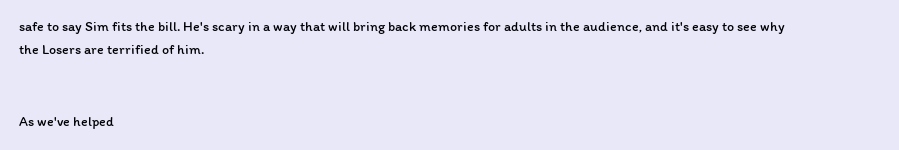safe to say Sim fits the bill. He's scary in a way that will bring back memories for adults in the audience, and it's easy to see why the Losers are terrified of him.


As we've helped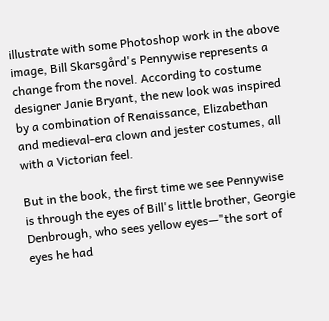illustrate with some Photoshop work in the above image, Bill Skarsgård's Pennywise represents a change from the novel. According to costume designer Janie Bryant, the new look was inspired by a combination of Renaissance, Elizabethan and medieval-era clown and jester costumes, all with a Victorian feel.

But in the book, the first time we see Pennywise is through the eyes of Bill's little brother, Georgie Denbrough, who sees yellow eyes—"the sort of eyes he had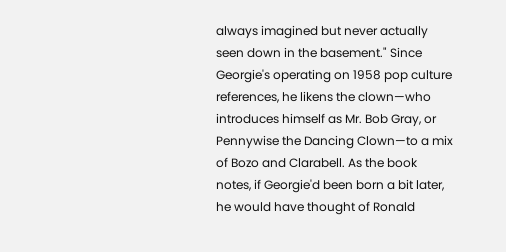always imagined but never actually seen down in the basement." Since Georgie's operating on 1958 pop culture references, he likens the clown—who introduces himself as Mr. Bob Gray, or Pennywise the Dancing Clown—to a mix of Bozo and Clarabell. As the book notes, if Georgie'd been born a bit later, he would have thought of Ronald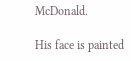McDonald.

His face is painted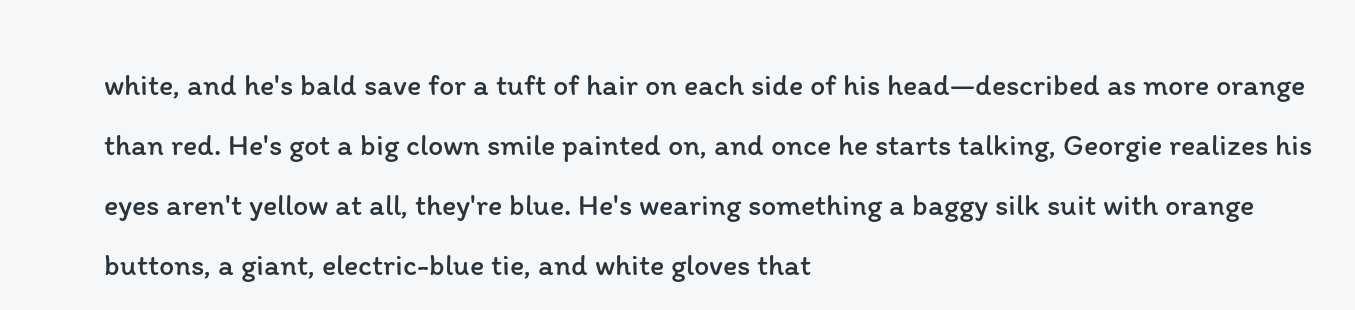white, and he's bald save for a tuft of hair on each side of his head—described as more orange than red. He's got a big clown smile painted on, and once he starts talking, Georgie realizes his eyes aren't yellow at all, they're blue. He's wearing something a baggy silk suit with orange buttons, a giant, electric-blue tie, and white gloves that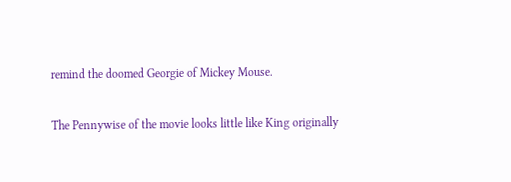remind the doomed Georgie of Mickey Mouse.

The Pennywise of the movie looks little like King originally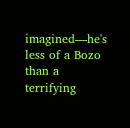imagined—he's less of a Bozo than a terrifying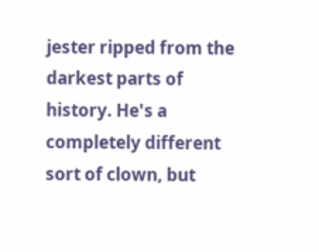jester ripped from the darkest parts of history. He's a completely different sort of clown, but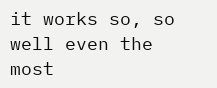it works so, so well even the most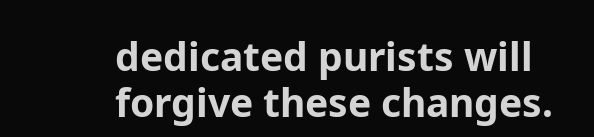dedicated purists will forgive these changes.